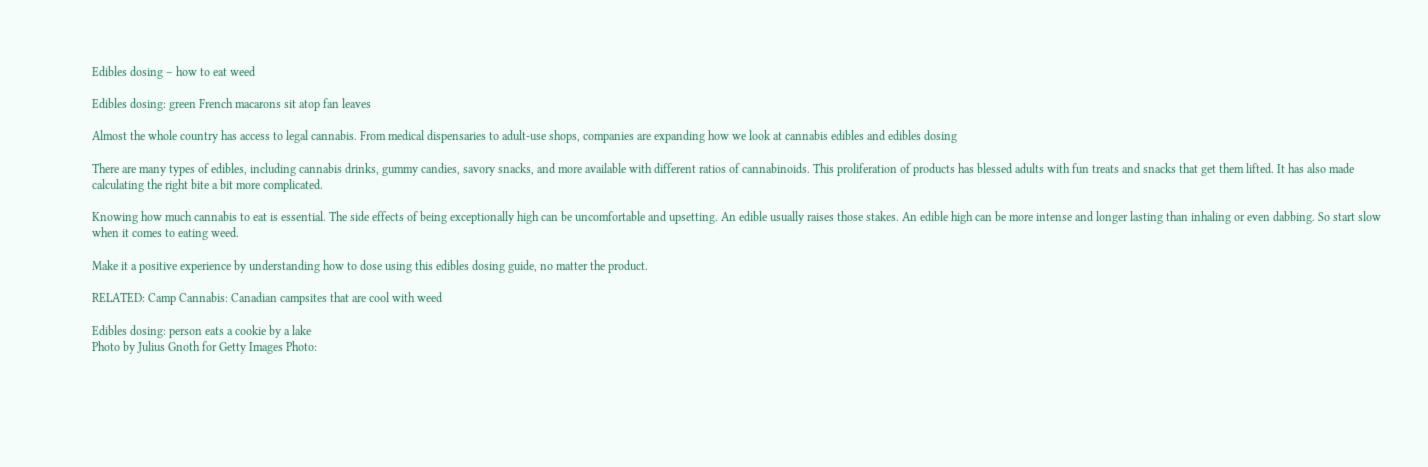Edibles dosing – how to eat weed

Edibles dosing: green French macarons sit atop fan leaves

Almost the whole country has access to legal cannabis. From medical dispensaries to adult-use shops, companies are expanding how we look at cannabis edibles and edibles dosing

There are many types of edibles, including cannabis drinks, gummy candies, savory snacks, and more available with different ratios of cannabinoids. This proliferation of products has blessed adults with fun treats and snacks that get them lifted. It has also made calculating the right bite a bit more complicated.

Knowing how much cannabis to eat is essential. The side effects of being exceptionally high can be uncomfortable and upsetting. An edible usually raises those stakes. An edible high can be more intense and longer lasting than inhaling or even dabbing. So start slow when it comes to eating weed.

Make it a positive experience by understanding how to dose using this edibles dosing guide, no matter the product.

RELATED: Camp Cannabis: Canadian campsites that are cool with weed

Edibles dosing: person eats a cookie by a lake
Photo by Julius Gnoth for Getty Images Photo: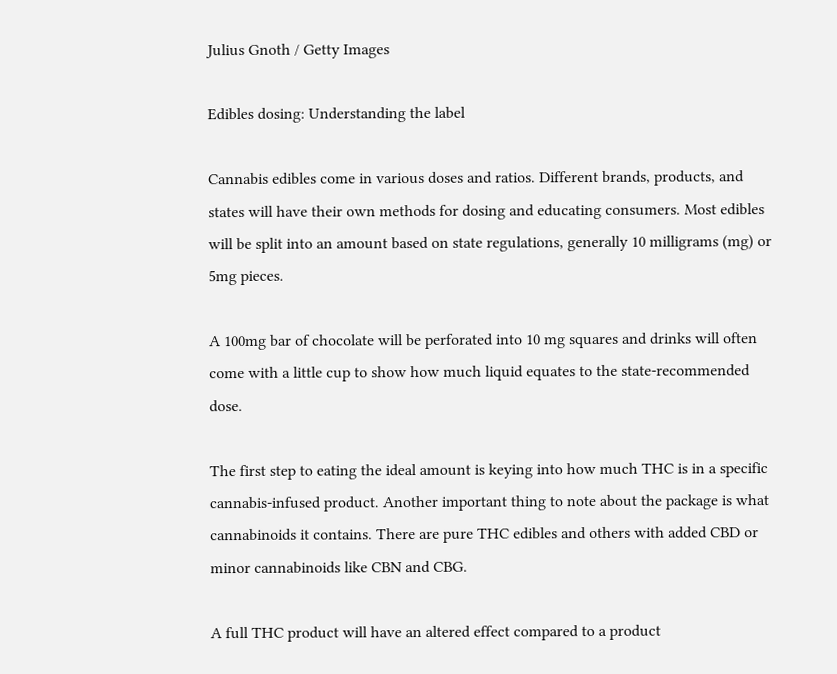Julius Gnoth / Getty Images

Edibles dosing: Understanding the label

Cannabis edibles come in various doses and ratios. Different brands, products, and states will have their own methods for dosing and educating consumers. Most edibles will be split into an amount based on state regulations, generally 10 milligrams (mg) or 5mg pieces.

A 100mg bar of chocolate will be perforated into 10 mg squares and drinks will often come with a little cup to show how much liquid equates to the state-recommended dose.

The first step to eating the ideal amount is keying into how much THC is in a specific cannabis-infused product. Another important thing to note about the package is what cannabinoids it contains. There are pure THC edibles and others with added CBD or minor cannabinoids like CBN and CBG.

A full THC product will have an altered effect compared to a product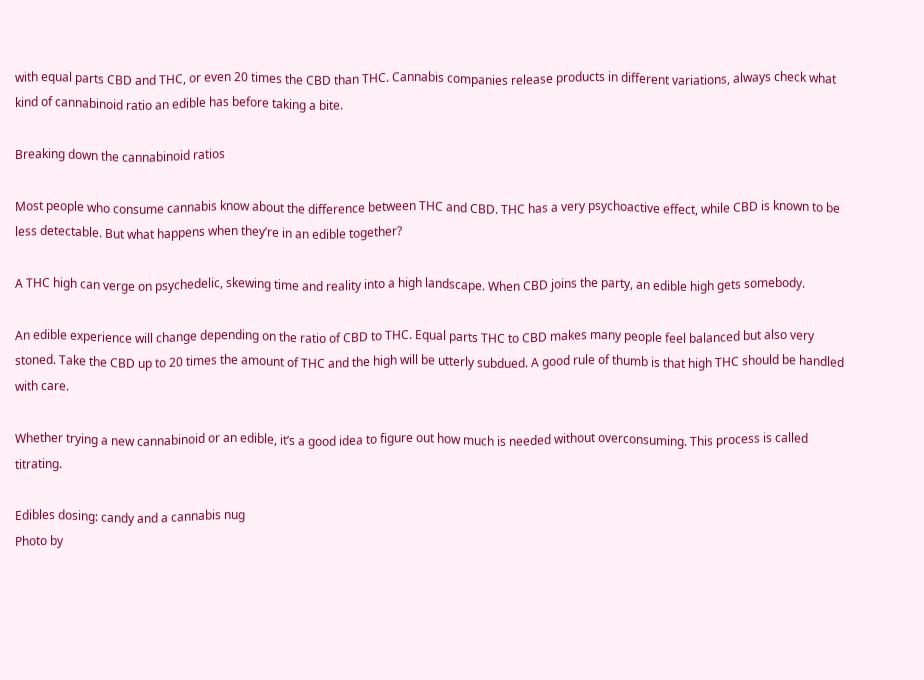with equal parts CBD and THC, or even 20 times the CBD than THC. Cannabis companies release products in different variations, always check what kind of cannabinoid ratio an edible has before taking a bite.

Breaking down the cannabinoid ratios

Most people who consume cannabis know about the difference between THC and CBD. THC has a very psychoactive effect, while CBD is known to be less detectable. But what happens when they’re in an edible together?

A THC high can verge on psychedelic, skewing time and reality into a high landscape. When CBD joins the party, an edible high gets somebody.

An edible experience will change depending on the ratio of CBD to THC. Equal parts THC to CBD makes many people feel balanced but also very stoned. Take the CBD up to 20 times the amount of THC and the high will be utterly subdued. A good rule of thumb is that high THC should be handled with care.

Whether trying a new cannabinoid or an edible, it’s a good idea to figure out how much is needed without overconsuming. This process is called titrating.

Edibles dosing: candy and a cannabis nug
Photo by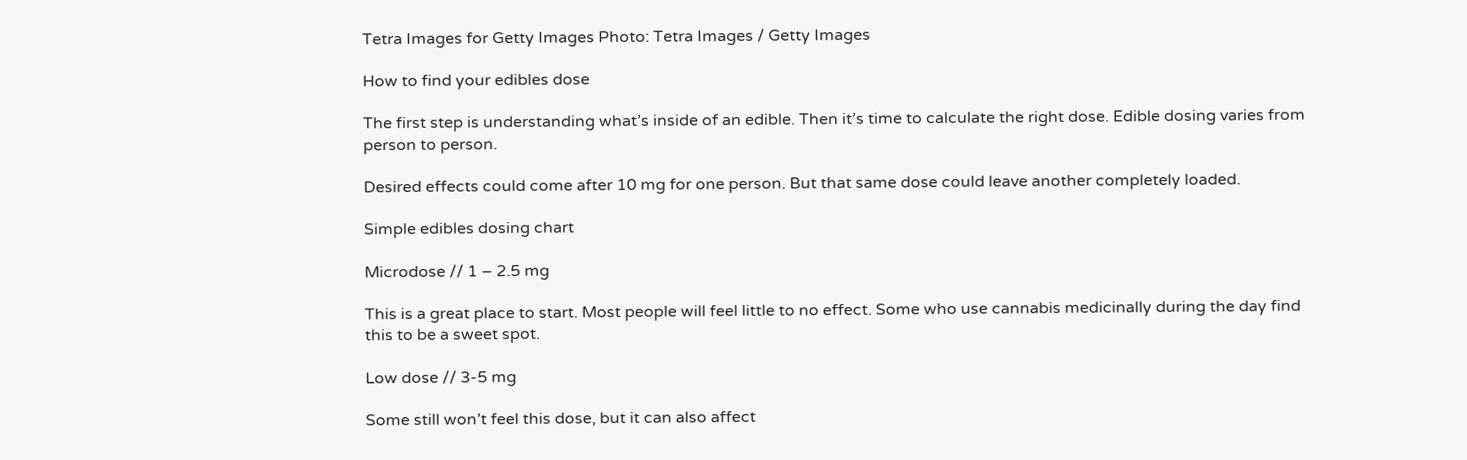Tetra Images for Getty Images Photo: Tetra Images / Getty Images

How to find your edibles dose

The first step is understanding what’s inside of an edible. Then it’s time to calculate the right dose. Edible dosing varies from person to person.

Desired effects could come after 10 mg for one person. But that same dose could leave another completely loaded.

Simple edibles dosing chart

Microdose // 1 – 2.5 mg

This is a great place to start. Most people will feel little to no effect. Some who use cannabis medicinally during the day find this to be a sweet spot.

Low dose // 3-5 mg

Some still won’t feel this dose, but it can also affect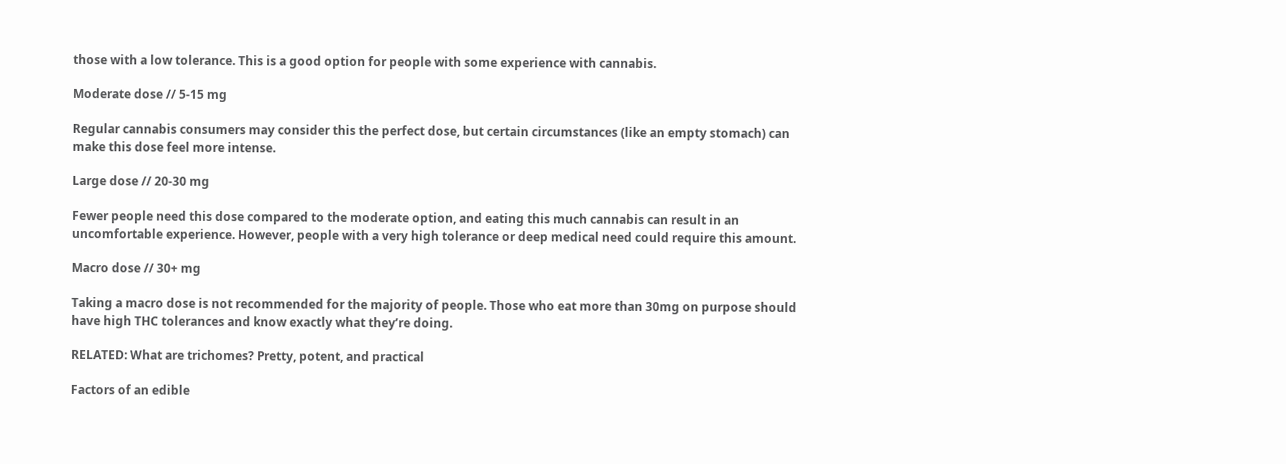those with a low tolerance. This is a good option for people with some experience with cannabis.

Moderate dose // 5-15 mg

Regular cannabis consumers may consider this the perfect dose, but certain circumstances (like an empty stomach) can make this dose feel more intense.

Large dose // 20-30 mg

Fewer people need this dose compared to the moderate option, and eating this much cannabis can result in an uncomfortable experience. However, people with a very high tolerance or deep medical need could require this amount.

Macro dose // 30+ mg

Taking a macro dose is not recommended for the majority of people. Those who eat more than 30mg on purpose should have high THC tolerances and know exactly what they’re doing.

RELATED: What are trichomes? Pretty, potent, and practical

Factors of an edible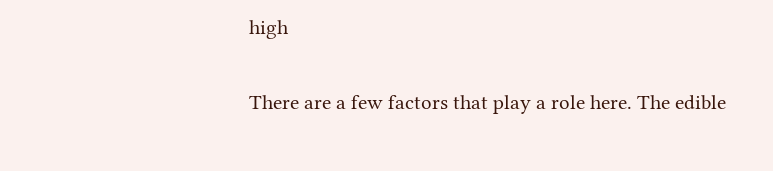high

There are a few factors that play a role here. The edible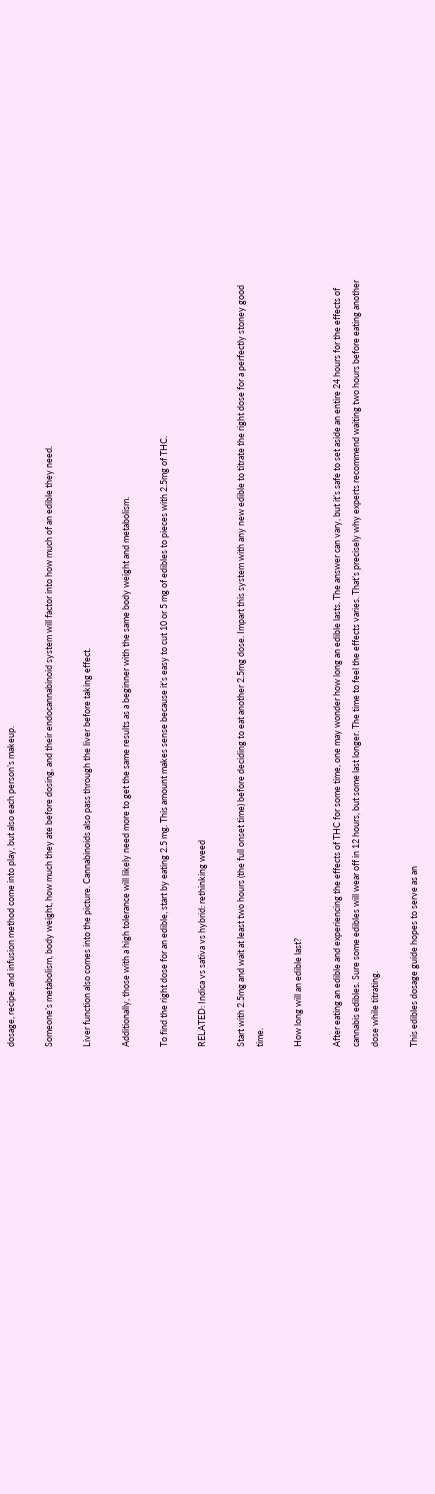dosage, recipe, and infusion method come into play, but also each person’s makeup.

Someone’s metabolism, body weight, how much they ate before dosing, and their endocannabinoid system will factor into how much of an edible they need.

Liver function also comes into the picture. Cannabinoids also pass through the liver before taking effect.

Additionally, those with a high tolerance will likely need more to get the same results as a beginner with the same body weight and metabolism.

To find the right dose for an edible, start by eating 2.5 mg. This amount makes sense because it’s easy to cut 10 or 5 mg of edibles to pieces with 2.5mg of THC.

RELATED: Indica vs sativa vs hybrid: rethinking weed

Start with 2.5mg and wait at least two hours (the full onset time) before deciding to eat another 2.5mg dose. Impart this system with any new edible to titrate the right dose for a perfectly stoney good time.

How long will an edible last?

After eating an edible and experiencing the effects of THC for some time, one may wonder how long an edible lasts. The answer can vary, but it’s safe to set aside an entire 24 hours for the effects of cannabis edibles. Sure some edibles will wear off in 12 hours, but some last longer. The time to feel the effects varies. That’s precisely why experts recommend waiting two hours before eating another dose while titrating.

This edibles dosage guide hopes to serve as an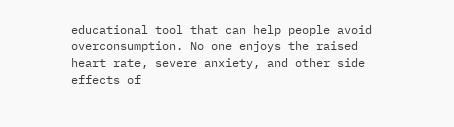educational tool that can help people avoid overconsumption. No one enjoys the raised heart rate, severe anxiety, and other side effects of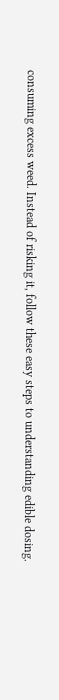consuming excess weed. Instead of risking it, follow these easy steps to understanding edible dosing.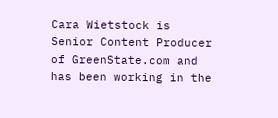Cara Wietstock is Senior Content Producer of GreenState.com and has been working in the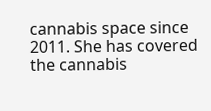cannabis space since 2011. She has covered the cannabis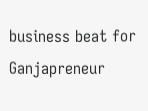business beat for Ganjapreneur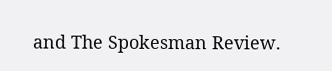and The Spokesman Review.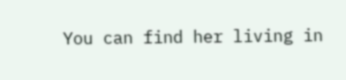You can find her living in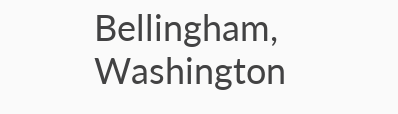Bellingham, Washington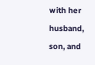with her husband, son, and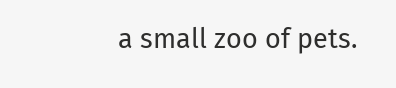a small zoo of pets.